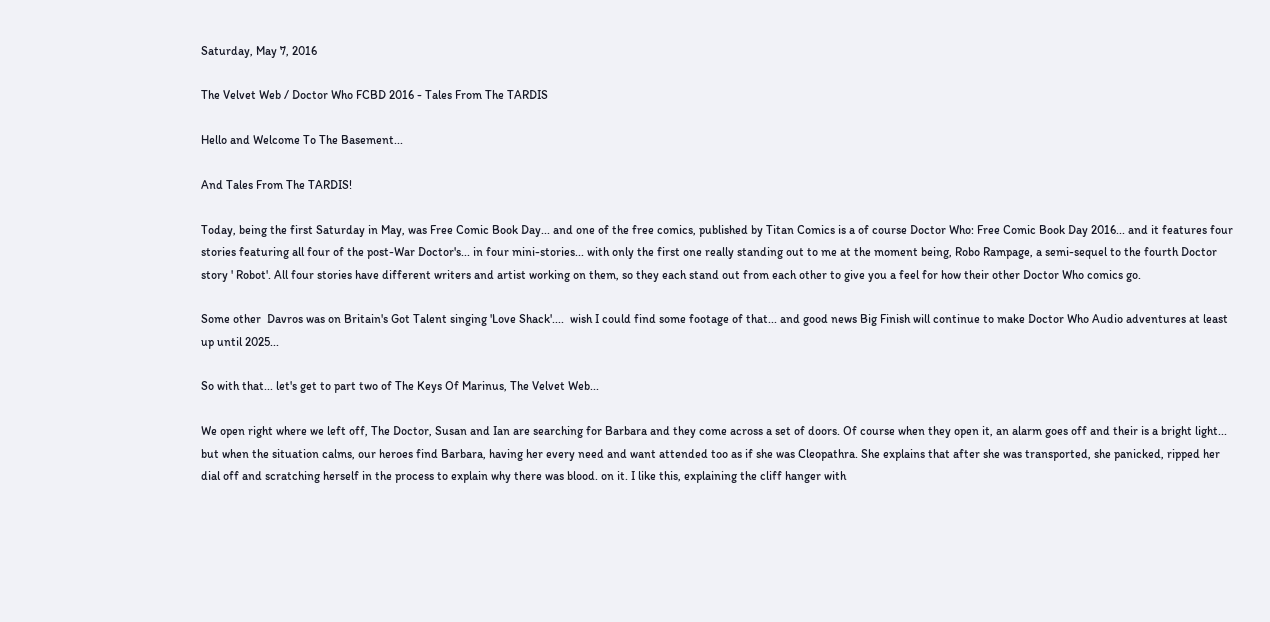Saturday, May 7, 2016

The Velvet Web / Doctor Who FCBD 2016 - Tales From The TARDIS

Hello and Welcome To The Basement...

And Tales From The TARDIS!

Today, being the first Saturday in May, was Free Comic Book Day... and one of the free comics, published by Titan Comics is a of course Doctor Who: Free Comic Book Day 2016... and it features four stories featuring all four of the post-War Doctor's... in four mini-stories... with only the first one really standing out to me at the moment being, Robo Rampage, a semi-sequel to the fourth Doctor story ' Robot'. All four stories have different writers and artist working on them, so they each stand out from each other to give you a feel for how their other Doctor Who comics go.

Some other  Davros was on Britain's Got Talent singing 'Love Shack'....  wish I could find some footage of that... and good news Big Finish will continue to make Doctor Who Audio adventures at least up until 2025...

So with that... let's get to part two of The Keys Of Marinus, The Velvet Web...

We open right where we left off, The Doctor, Susan and Ian are searching for Barbara and they come across a set of doors. Of course when they open it, an alarm goes off and their is a bright light... but when the situation calms, our heroes find Barbara, having her every need and want attended too as if she was Cleopathra. She explains that after she was transported, she panicked, ripped her dial off and scratching herself in the process to explain why there was blood. on it. I like this, explaining the cliff hanger with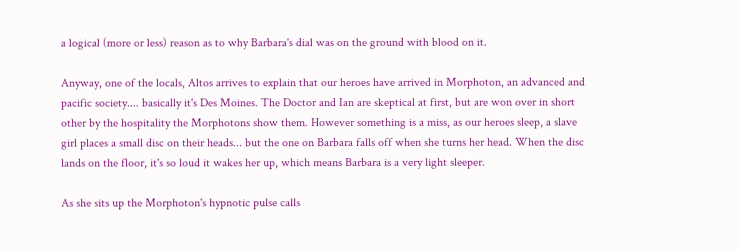a logical (more or less) reason as to why Barbara's dial was on the ground with blood on it.

Anyway, one of the locals, Altos arrives to explain that our heroes have arrived in Morphoton, an advanced and pacific society.... basically it's Des Moines. The Doctor and Ian are skeptical at first, but are won over in short other by the hospitality the Morphotons show them. However something is a miss, as our heroes sleep, a slave girl places a small disc on their heads... but the one on Barbara falls off when she turns her head. When the disc lands on the floor, it's so loud it wakes her up, which means Barbara is a very light sleeper.

As she sits up the Morphoton's hypnotic pulse calls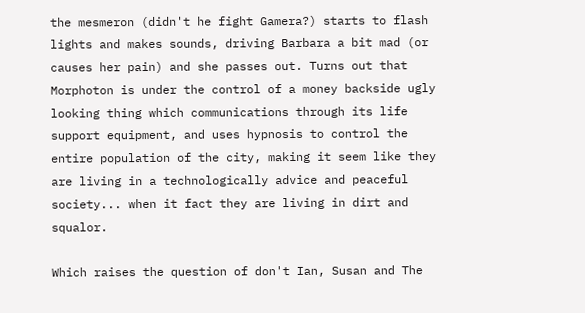the mesmeron (didn't he fight Gamera?) starts to flash lights and makes sounds, driving Barbara a bit mad (or causes her pain) and she passes out. Turns out that Morphoton is under the control of a money backside ugly looking thing which communications through its life support equipment, and uses hypnosis to control the entire population of the city, making it seem like they are living in a technologically advice and peaceful society... when it fact they are living in dirt and squalor.

Which raises the question of don't Ian, Susan and The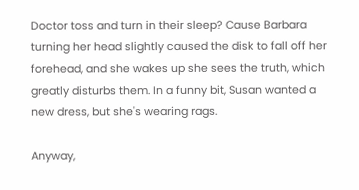Doctor toss and turn in their sleep? Cause Barbara turning her head slightly caused the disk to fall off her forehead, and she wakes up she sees the truth, which greatly disturbs them. In a funny bit, Susan wanted a new dress, but she's wearing rags.

Anyway,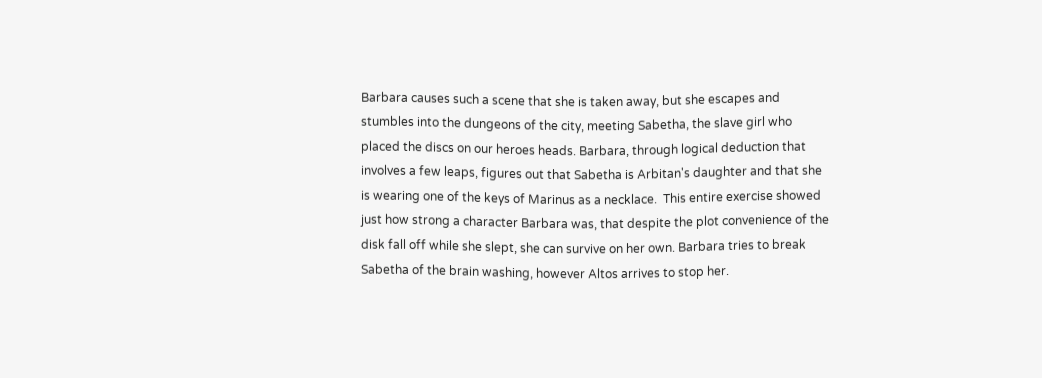Barbara causes such a scene that she is taken away, but she escapes and stumbles into the dungeons of the city, meeting Sabetha, the slave girl who placed the discs on our heroes heads. Barbara, through logical deduction that involves a few leaps, figures out that Sabetha is Arbitan's daughter and that she is wearing one of the keys of Marinus as a necklace.  This entire exercise showed just how strong a character Barbara was, that despite the plot convenience of the disk fall off while she slept, she can survive on her own. Barbara tries to break Sabetha of the brain washing, however Altos arrives to stop her.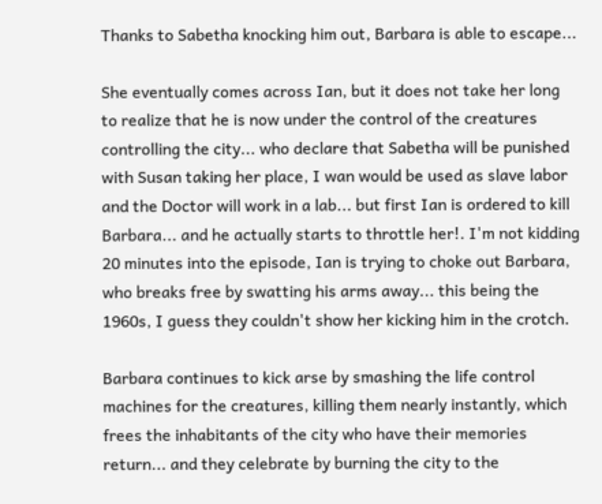Thanks to Sabetha knocking him out, Barbara is able to escape...

She eventually comes across Ian, but it does not take her long to realize that he is now under the control of the creatures controlling the city... who declare that Sabetha will be punished with Susan taking her place, I wan would be used as slave labor and the Doctor will work in a lab... but first Ian is ordered to kill Barbara... and he actually starts to throttle her!. I'm not kidding 20 minutes into the episode, Ian is trying to choke out Barbara, who breaks free by swatting his arms away... this being the 1960s, I guess they couldn't show her kicking him in the crotch.

Barbara continues to kick arse by smashing the life control machines for the creatures, killing them nearly instantly, which frees the inhabitants of the city who have their memories return... and they celebrate by burning the city to the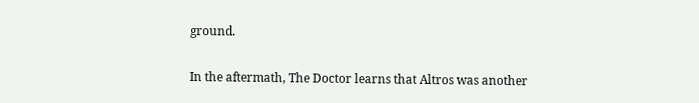ground.

In the aftermath, The Doctor learns that Altros was another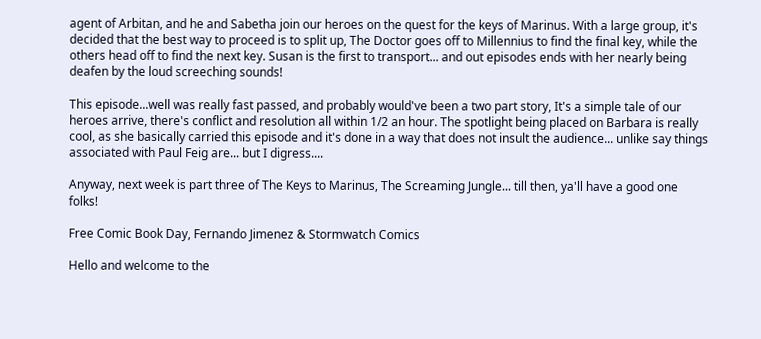agent of Arbitan, and he and Sabetha join our heroes on the quest for the keys of Marinus. With a large group, it's decided that the best way to proceed is to split up, The Doctor goes off to Millennius to find the final key, while the others head off to find the next key. Susan is the first to transport... and out episodes ends with her nearly being deafen by the loud screeching sounds!

This episode...well was really fast passed, and probably would've been a two part story, It's a simple tale of our heroes arrive, there's conflict and resolution all within 1/2 an hour. The spotlight being placed on Barbara is really cool, as she basically carried this episode and it's done in a way that does not insult the audience... unlike say things associated with Paul Feig are... but I digress....

Anyway, next week is part three of The Keys to Marinus, The Screaming Jungle... till then, ya'll have a good one folks!

Free Comic Book Day, Fernando Jimenez & Stormwatch Comics

Hello and welcome to the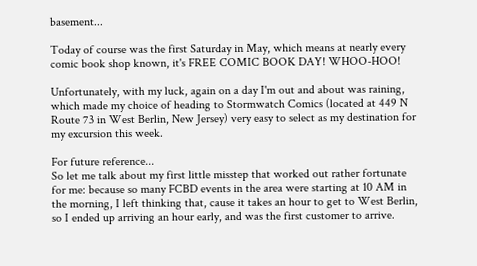basement...

Today of course was the first Saturday in May, which means at nearly every comic book shop known, it's FREE COMIC BOOK DAY! WHOO-HOO!

Unfortunately, with my luck, again on a day I'm out and about was raining, which made my choice of heading to Stormwatch Comics (located at 449 N Route 73 in West Berlin, New Jersey) very easy to select as my destination for my excursion this week.

For future reference...
So let me talk about my first little misstep that worked out rather fortunate for me: because so many FCBD events in the area were starting at 10 AM in the morning, I left thinking that, cause it takes an hour to get to West Berlin, so I ended up arriving an hour early, and was the first customer to arrive.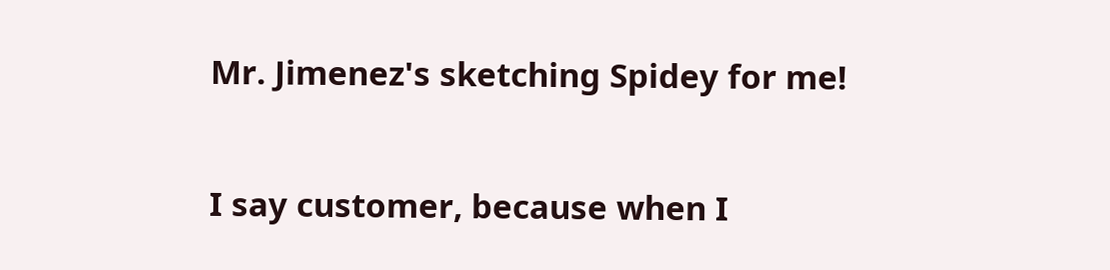Mr. Jimenez's sketching Spidey for me!

I say customer, because when I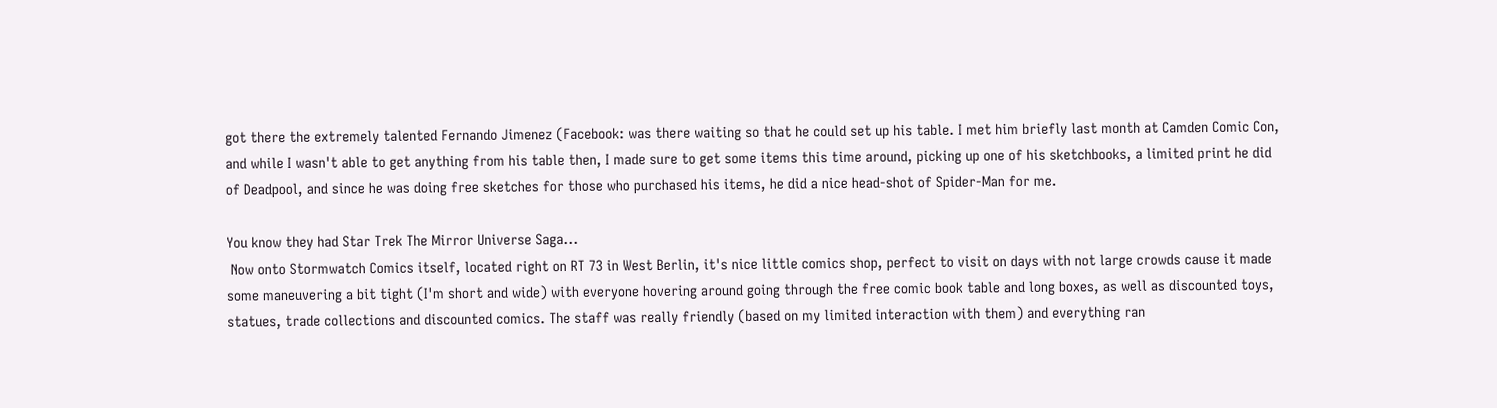got there the extremely talented Fernando Jimenez (Facebook: was there waiting so that he could set up his table. I met him briefly last month at Camden Comic Con, and while I wasn't able to get anything from his table then, I made sure to get some items this time around, picking up one of his sketchbooks, a limited print he did of Deadpool, and since he was doing free sketches for those who purchased his items, he did a nice head-shot of Spider-Man for me.

You know they had Star Trek The Mirror Universe Saga...
 Now onto Stormwatch Comics itself, located right on RT 73 in West Berlin, it's nice little comics shop, perfect to visit on days with not large crowds cause it made some maneuvering a bit tight (I'm short and wide) with everyone hovering around going through the free comic book table and long boxes, as well as discounted toys, statues, trade collections and discounted comics. The staff was really friendly (based on my limited interaction with them) and everything ran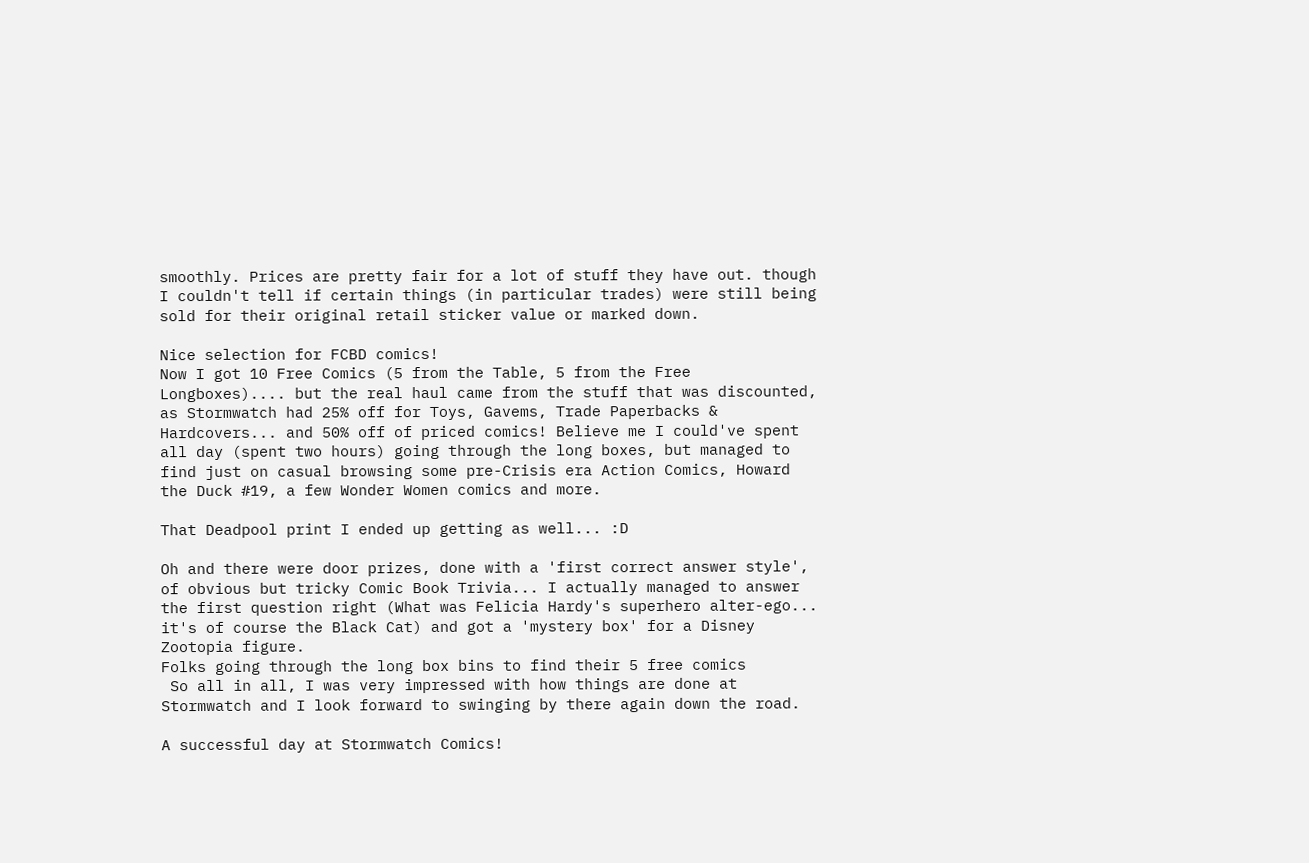smoothly. Prices are pretty fair for a lot of stuff they have out. though I couldn't tell if certain things (in particular trades) were still being sold for their original retail sticker value or marked down.

Nice selection for FCBD comics!
Now I got 10 Free Comics (5 from the Table, 5 from the Free Longboxes).... but the real haul came from the stuff that was discounted, as Stormwatch had 25% off for Toys, Gavems, Trade Paperbacks & Hardcovers... and 50% off of priced comics! Believe me I could've spent all day (spent two hours) going through the long boxes, but managed to find just on casual browsing some pre-Crisis era Action Comics, Howard the Duck #19, a few Wonder Women comics and more.

That Deadpool print I ended up getting as well... :D

Oh and there were door prizes, done with a 'first correct answer style', of obvious but tricky Comic Book Trivia... I actually managed to answer the first question right (What was Felicia Hardy's superhero alter-ego... it's of course the Black Cat) and got a 'mystery box' for a Disney Zootopia figure.
Folks going through the long box bins to find their 5 free comics
 So all in all, I was very impressed with how things are done at Stormwatch and I look forward to swinging by there again down the road.

A successful day at Stormwatch Comics!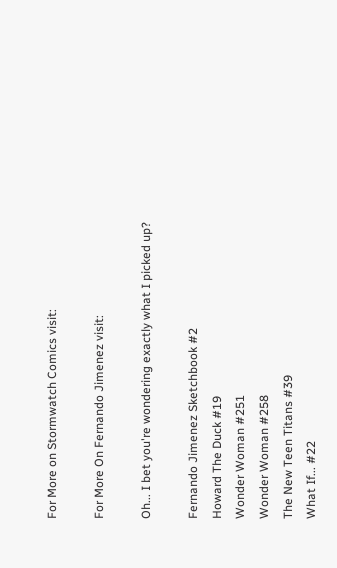For More on Stormwatch Comics visit:

For More On Fernando Jimenez visit:

Oh... I bet you're wondering exactly what I picked up?

Fernando Jimenez Sketchbook #2
Howard The Duck #19
Wonder Woman #251
Wonder Woman #258
The New Teen Titans #39
What If... #22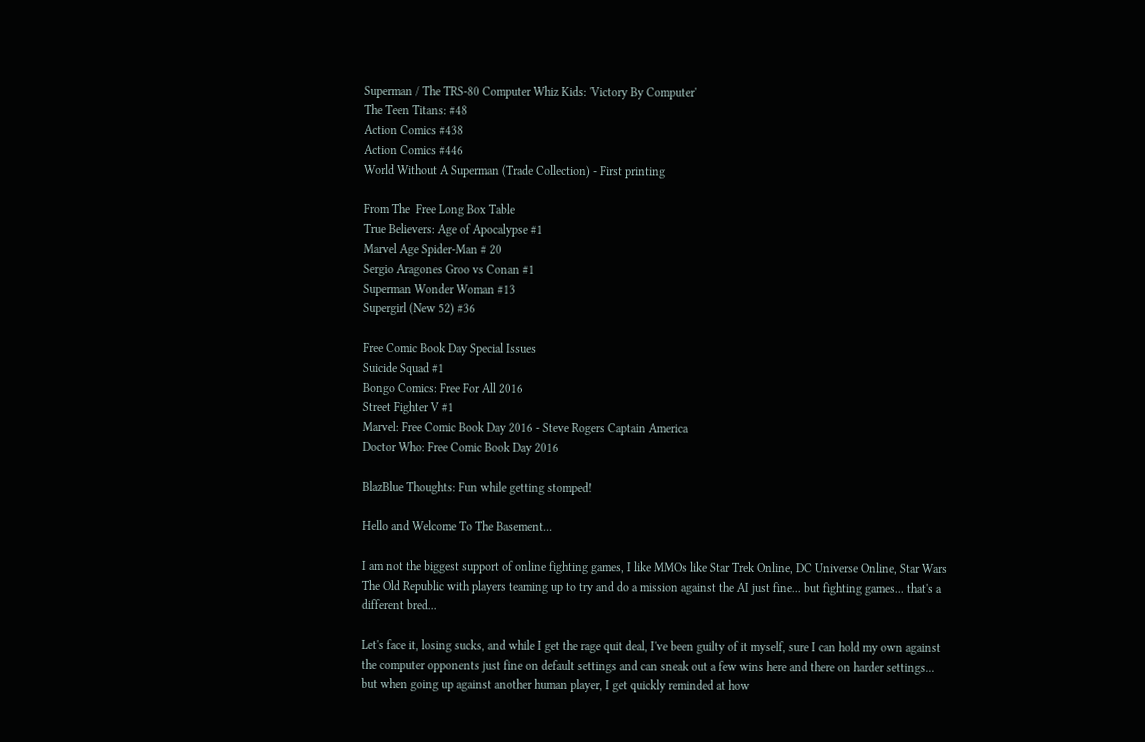Superman / The TRS-80 Computer Whiz Kids: 'Victory By Computer'
The Teen Titans: #48
Action Comics #438
Action Comics #446
World Without A Superman (Trade Collection) - First printing

From The  Free Long Box Table
True Believers: Age of Apocalypse #1
Marvel Age Spider-Man # 20
Sergio Aragones Groo vs Conan #1
Superman Wonder Woman #13
Supergirl (New 52) #36

Free Comic Book Day Special Issues
Suicide Squad #1
Bongo Comics: Free For All 2016
Street Fighter V #1
Marvel: Free Comic Book Day 2016 - Steve Rogers Captain America
Doctor Who: Free Comic Book Day 2016

BlazBlue Thoughts: Fun while getting stomped!

Hello and Welcome To The Basement...

I am not the biggest support of online fighting games, I like MMOs like Star Trek Online, DC Universe Online, Star Wars The Old Republic with players teaming up to try and do a mission against the AI just fine... but fighting games... that's a different bred...

Let's face it, losing sucks, and while I get the rage quit deal, I've been guilty of it myself, sure I can hold my own against the computer opponents just fine on default settings and can sneak out a few wins here and there on harder settings... but when going up against another human player, I get quickly reminded at how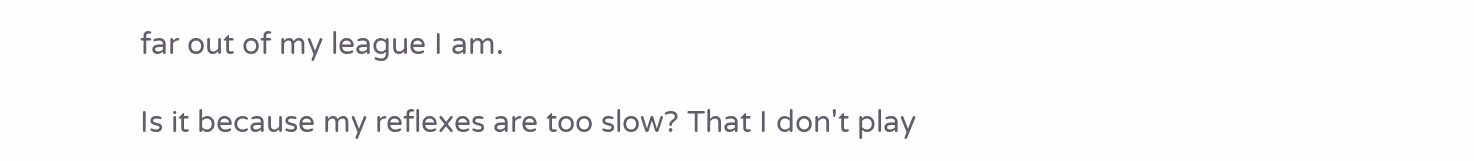far out of my league I am.

Is it because my reflexes are too slow? That I don't play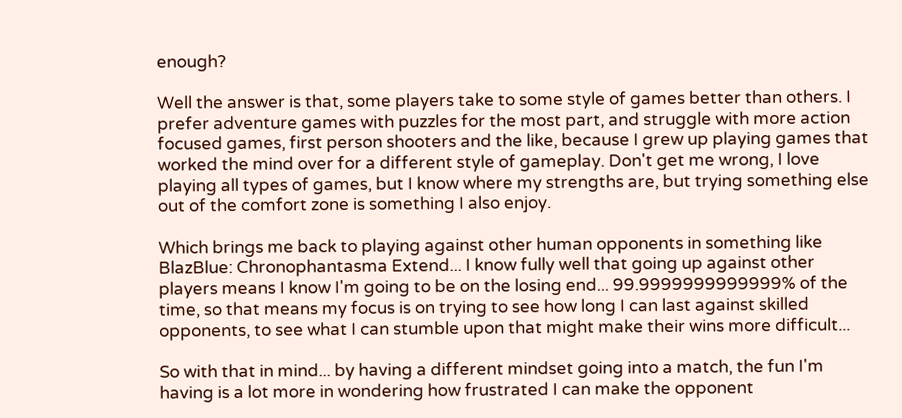enough?

Well the answer is that, some players take to some style of games better than others. I prefer adventure games with puzzles for the most part, and struggle with more action focused games, first person shooters and the like, because I grew up playing games that worked the mind over for a different style of gameplay. Don't get me wrong, I love playing all types of games, but I know where my strengths are, but trying something else out of the comfort zone is something I also enjoy.

Which brings me back to playing against other human opponents in something like BlazBlue: Chronophantasma Extend... I know fully well that going up against other players means I know I'm going to be on the losing end... 99.9999999999999% of the time, so that means my focus is on trying to see how long I can last against skilled opponents, to see what I can stumble upon that might make their wins more difficult...

So with that in mind... by having a different mindset going into a match, the fun I'm having is a lot more in wondering how frustrated I can make the opponent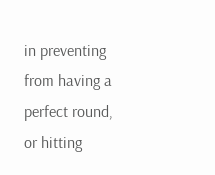in preventing from having a perfect round, or hitting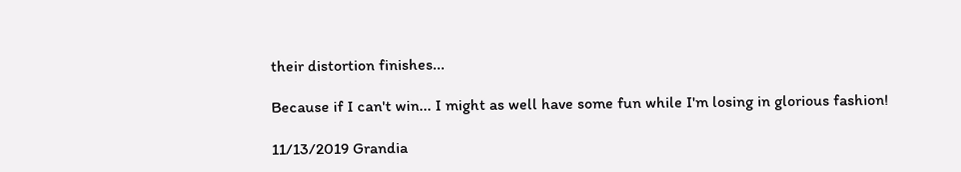their distortion finishes...

Because if I can't win... I might as well have some fun while I'm losing in glorious fashion!

11/13/2019 Grandia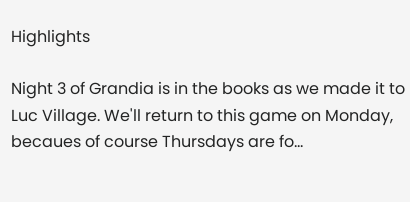Highlights

Night 3 of Grandia is in the books as we made it to Luc Village. We'll return to this game on Monday, becaues of course Thursdays are fo...